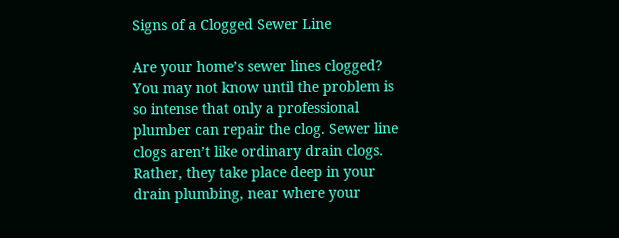Signs of a Clogged Sewer Line

Are your home’s sewer lines clogged? You may not know until the problem is so intense that only a professional plumber can repair the clog. Sewer line clogs aren’t like ordinary drain clogs. Rather, they take place deep in your drain plumbing, near where your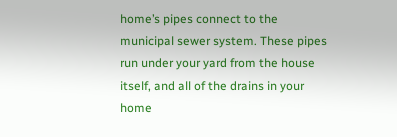home’s pipes connect to the municipal sewer system. These pipes run under your yard from the house itself, and all of the drains in your home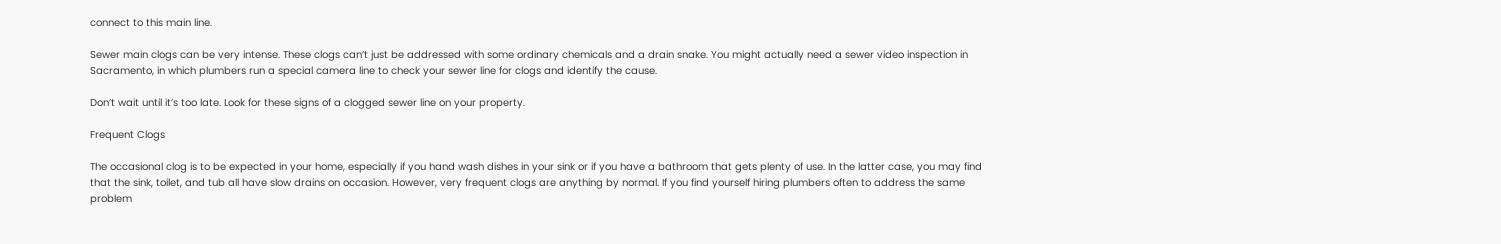connect to this main line.

Sewer main clogs can be very intense. These clogs can’t just be addressed with some ordinary chemicals and a drain snake. You might actually need a sewer video inspection in Sacramento, in which plumbers run a special camera line to check your sewer line for clogs and identify the cause.

Don’t wait until it’s too late. Look for these signs of a clogged sewer line on your property.

Frequent Clogs

The occasional clog is to be expected in your home, especially if you hand wash dishes in your sink or if you have a bathroom that gets plenty of use. In the latter case, you may find that the sink, toilet, and tub all have slow drains on occasion. However, very frequent clogs are anything by normal. If you find yourself hiring plumbers often to address the same problem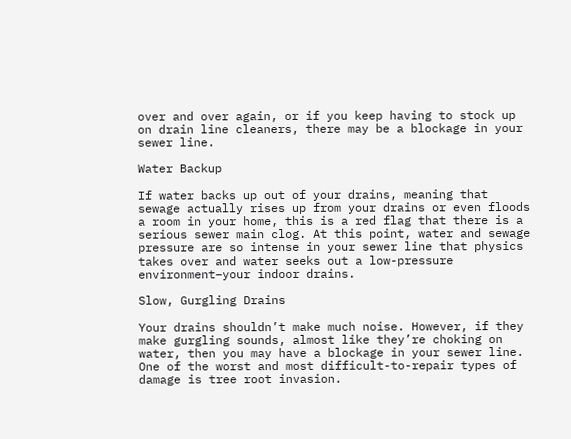over and over again, or if you keep having to stock up on drain line cleaners, there may be a blockage in your sewer line.

Water Backup

If water backs up out of your drains, meaning that sewage actually rises up from your drains or even floods a room in your home, this is a red flag that there is a serious sewer main clog. At this point, water and sewage pressure are so intense in your sewer line that physics takes over and water seeks out a low-pressure environment–your indoor drains.

Slow, Gurgling Drains

Your drains shouldn’t make much noise. However, if they make gurgling sounds, almost like they’re choking on water, then you may have a blockage in your sewer line. One of the worst and most difficult-to-repair types of damage is tree root invasion.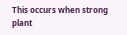This occurs when strong plant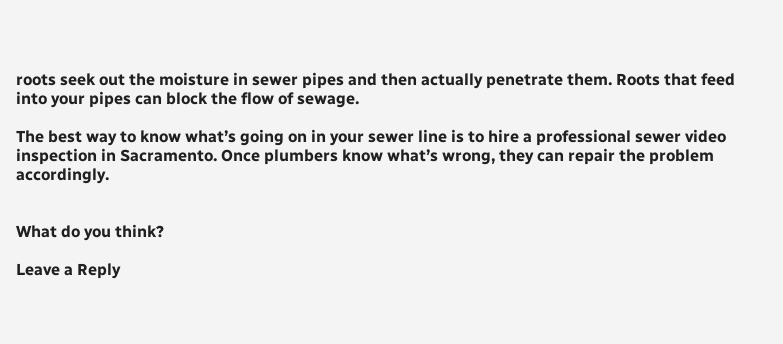roots seek out the moisture in sewer pipes and then actually penetrate them. Roots that feed into your pipes can block the flow of sewage.

The best way to know what’s going on in your sewer line is to hire a professional sewer video inspection in Sacramento. Once plumbers know what’s wrong, they can repair the problem accordingly.


What do you think?

Leave a Reply